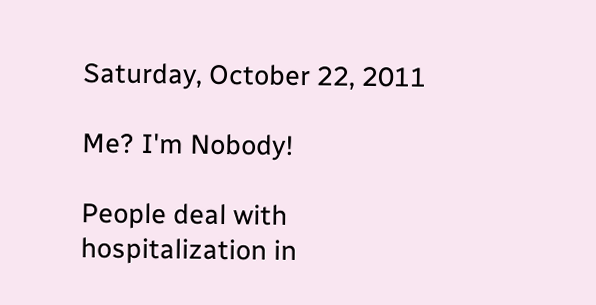Saturday, October 22, 2011

Me? I'm Nobody!

People deal with hospitalization in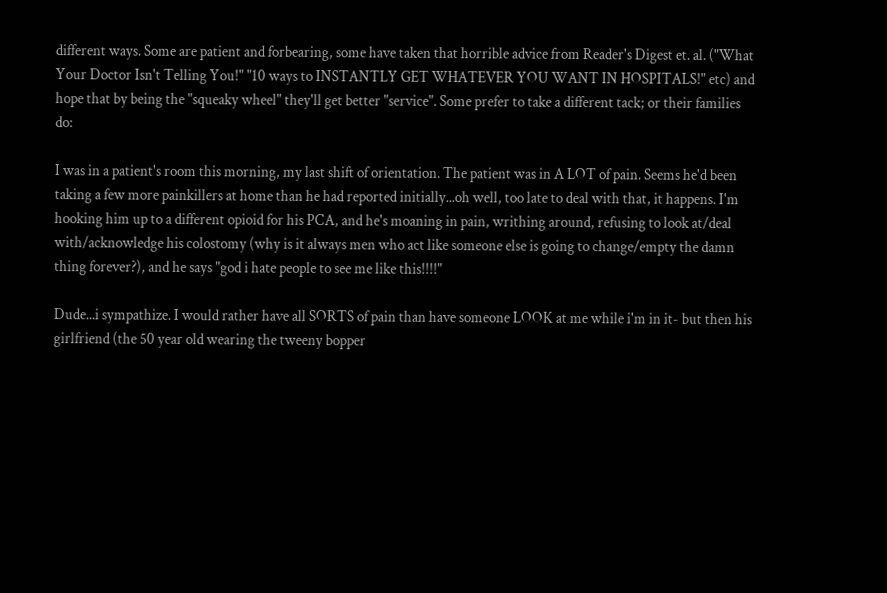different ways. Some are patient and forbearing, some have taken that horrible advice from Reader's Digest et. al. ("What Your Doctor Isn't Telling You!" "10 ways to INSTANTLY GET WHATEVER YOU WANT IN HOSPITALS!" etc) and hope that by being the "squeaky wheel" they'll get better "service". Some prefer to take a different tack; or their families do:

I was in a patient's room this morning, my last shift of orientation. The patient was in A LOT of pain. Seems he'd been taking a few more painkillers at home than he had reported initially...oh well, too late to deal with that, it happens. I'm hooking him up to a different opioid for his PCA, and he's moaning in pain, writhing around, refusing to look at/deal with/acknowledge his colostomy (why is it always men who act like someone else is going to change/empty the damn thing forever?), and he says "god i hate people to see me like this!!!!"

Dude...i sympathize. I would rather have all SORTS of pain than have someone LOOK at me while i'm in it- but then his girlfriend (the 50 year old wearing the tweeny bopper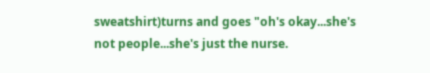sweatshirt)turns and goes "oh's okay...she's not people...she's just the nurse.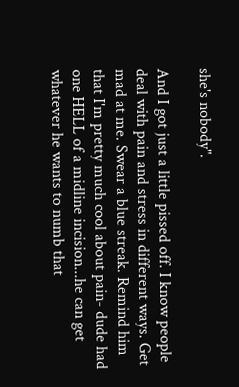she's nobody".

And I got just a little pissed off. I know people deal with pain and stress in different ways. Get mad at me. Swear a blue streak. Remind him that I'm pretty much cool about pain- dude had one HELL of a midline incision...he can get whatever he wants to numb that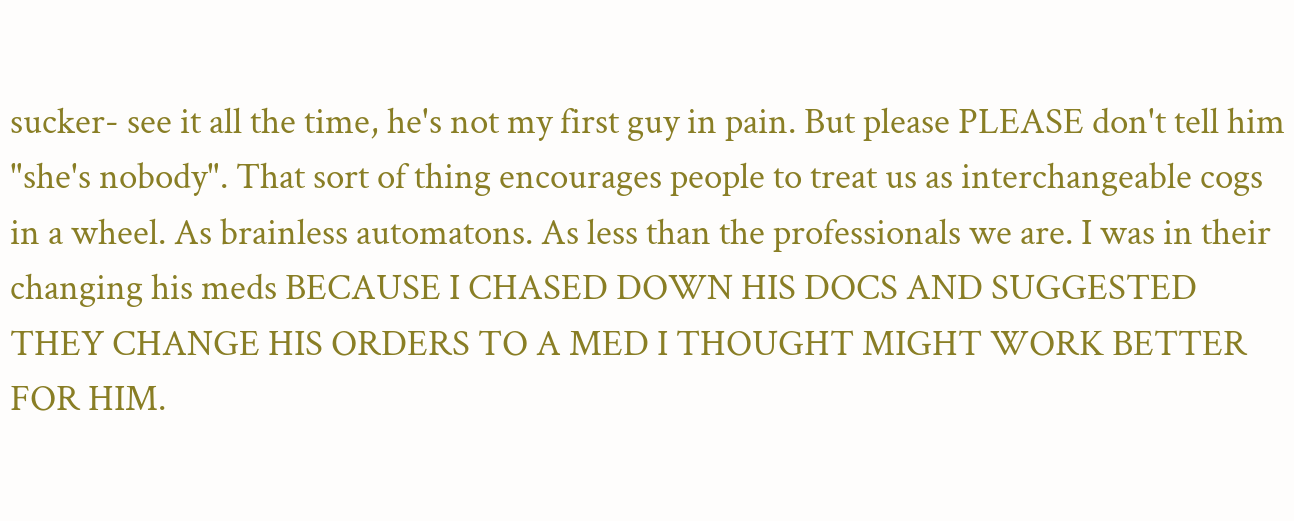sucker- see it all the time, he's not my first guy in pain. But please PLEASE don't tell him "she's nobody". That sort of thing encourages people to treat us as interchangeable cogs in a wheel. As brainless automatons. As less than the professionals we are. I was in their changing his meds BECAUSE I CHASED DOWN HIS DOCS AND SUGGESTED THEY CHANGE HIS ORDERS TO A MED I THOUGHT MIGHT WORK BETTER FOR HIM.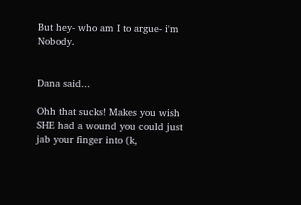But hey- who am I to argue- i'm Nobody.


Dana said...

Ohh that sucks! Makes you wish SHE had a wound you could just jab your finger into (k,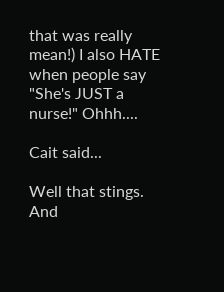that was really mean!) I also HATE when people say "She's JUST a nurse!" Ohhh....

Cait said...

Well that stings. And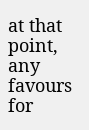at that point, any favours for